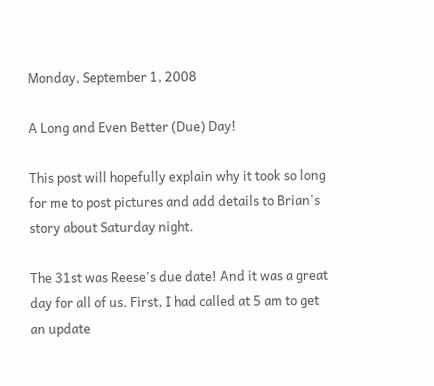Monday, September 1, 2008

A Long and Even Better (Due) Day!

This post will hopefully explain why it took so long for me to post pictures and add details to Brian's story about Saturday night.

The 31st was Reese's due date! And it was a great day for all of us. First, I had called at 5 am to get an update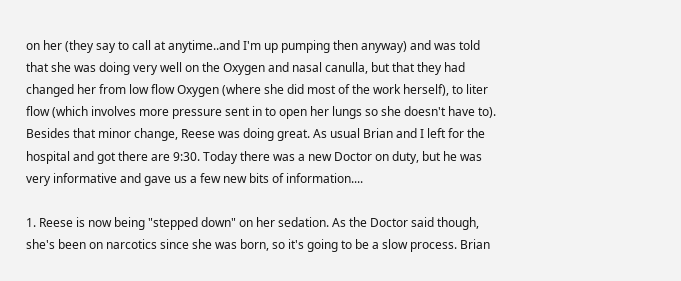on her (they say to call at anytime..and I'm up pumping then anyway) and was told that she was doing very well on the Oxygen and nasal canulla, but that they had changed her from low flow Oxygen (where she did most of the work herself), to liter flow (which involves more pressure sent in to open her lungs so she doesn't have to). Besides that minor change, Reese was doing great. As usual Brian and I left for the hospital and got there are 9:30. Today there was a new Doctor on duty, but he was very informative and gave us a few new bits of information....

1. Reese is now being "stepped down" on her sedation. As the Doctor said though, she's been on narcotics since she was born, so it's going to be a slow process. Brian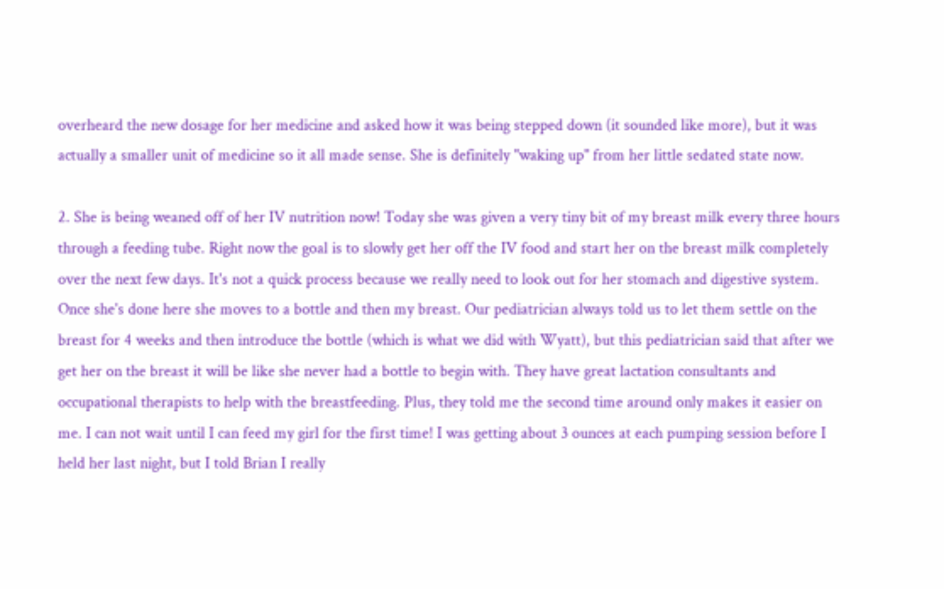overheard the new dosage for her medicine and asked how it was being stepped down (it sounded like more), but it was actually a smaller unit of medicine so it all made sense. She is definitely "waking up" from her little sedated state now.

2. She is being weaned off of her IV nutrition now! Today she was given a very tiny bit of my breast milk every three hours through a feeding tube. Right now the goal is to slowly get her off the IV food and start her on the breast milk completely over the next few days. It's not a quick process because we really need to look out for her stomach and digestive system. Once she's done here she moves to a bottle and then my breast. Our pediatrician always told us to let them settle on the breast for 4 weeks and then introduce the bottle (which is what we did with Wyatt), but this pediatrician said that after we get her on the breast it will be like she never had a bottle to begin with. They have great lactation consultants and occupational therapists to help with the breastfeeding. Plus, they told me the second time around only makes it easier on me. I can not wait until I can feed my girl for the first time! I was getting about 3 ounces at each pumping session before I held her last night, but I told Brian I really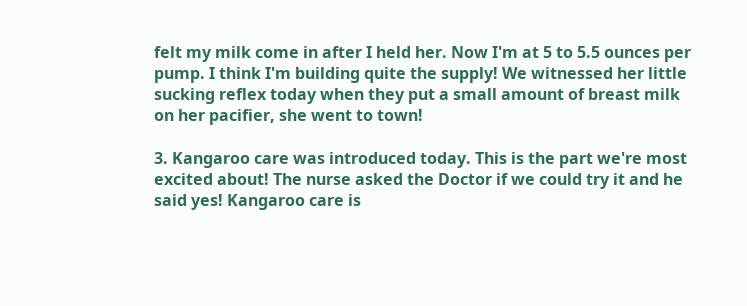felt my milk come in after I held her. Now I'm at 5 to 5.5 ounces per pump. I think I'm building quite the supply! We witnessed her little sucking reflex today when they put a small amount of breast milk on her pacifier, she went to town!

3. Kangaroo care was introduced today. This is the part we're most excited about! The nurse asked the Doctor if we could try it and he said yes! Kangaroo care is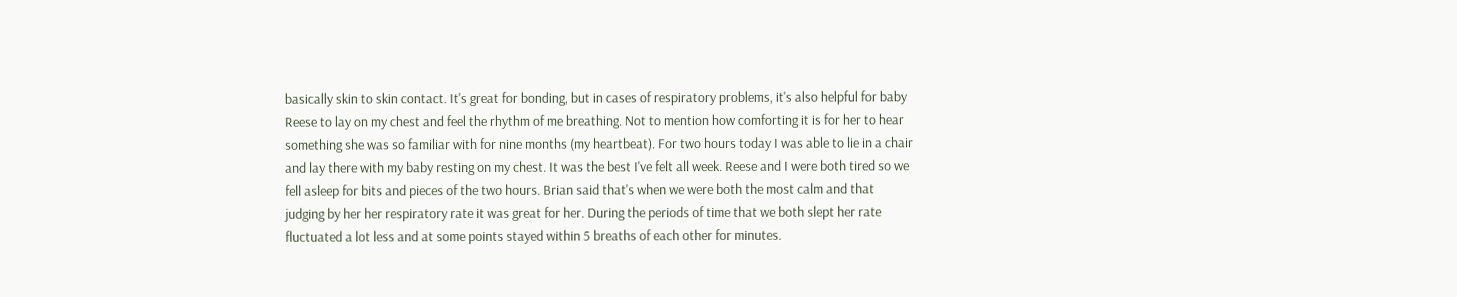basically skin to skin contact. It's great for bonding, but in cases of respiratory problems, it's also helpful for baby Reese to lay on my chest and feel the rhythm of me breathing. Not to mention how comforting it is for her to hear something she was so familiar with for nine months (my heartbeat). For two hours today I was able to lie in a chair and lay there with my baby resting on my chest. It was the best I've felt all week. Reese and I were both tired so we fell asleep for bits and pieces of the two hours. Brian said that's when we were both the most calm and that judging by her her respiratory rate it was great for her. During the periods of time that we both slept her rate fluctuated a lot less and at some points stayed within 5 breaths of each other for minutes.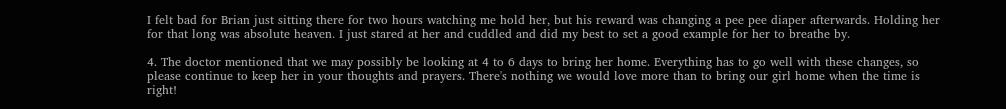I felt bad for Brian just sitting there for two hours watching me hold her, but his reward was changing a pee pee diaper afterwards. Holding her for that long was absolute heaven. I just stared at her and cuddled and did my best to set a good example for her to breathe by.

4. The doctor mentioned that we may possibly be looking at 4 to 6 days to bring her home. Everything has to go well with these changes, so please continue to keep her in your thoughts and prayers. There's nothing we would love more than to bring our girl home when the time is right!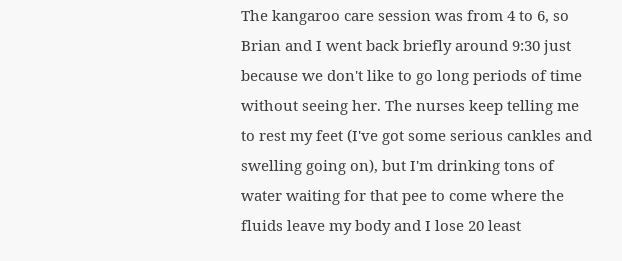The kangaroo care session was from 4 to 6, so Brian and I went back briefly around 9:30 just because we don't like to go long periods of time without seeing her. The nurses keep telling me to rest my feet (I've got some serious cankles and swelling going on), but I'm drinking tons of water waiting for that pee to come where the fluids leave my body and I lose 20 least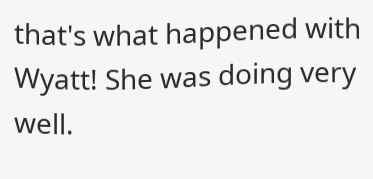that's what happened with Wyatt! She was doing very well.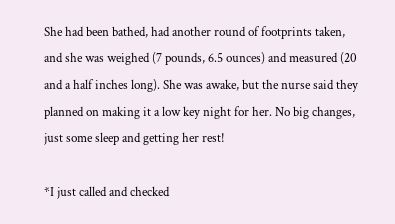She had been bathed, had another round of footprints taken, and she was weighed (7 pounds, 6.5 ounces) and measured (20 and a half inches long). She was awake, but the nurse said they planned on making it a low key night for her. No big changes, just some sleep and getting her rest!

*I just called and checked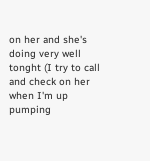on her and she's doing very well tonght (I try to call and check on her when I'm up pumping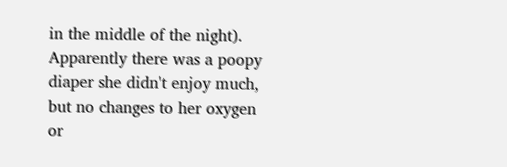in the middle of the night). Apparently there was a poopy diaper she didn't enjoy much, but no changes to her oxygen or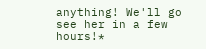anything! We'll go see her in a few hours!*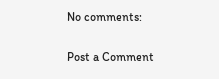No comments:

Post a Comment